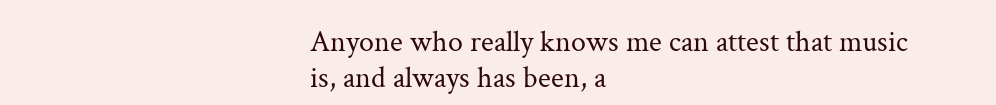Anyone who really knows me can attest that music is, and always has been, a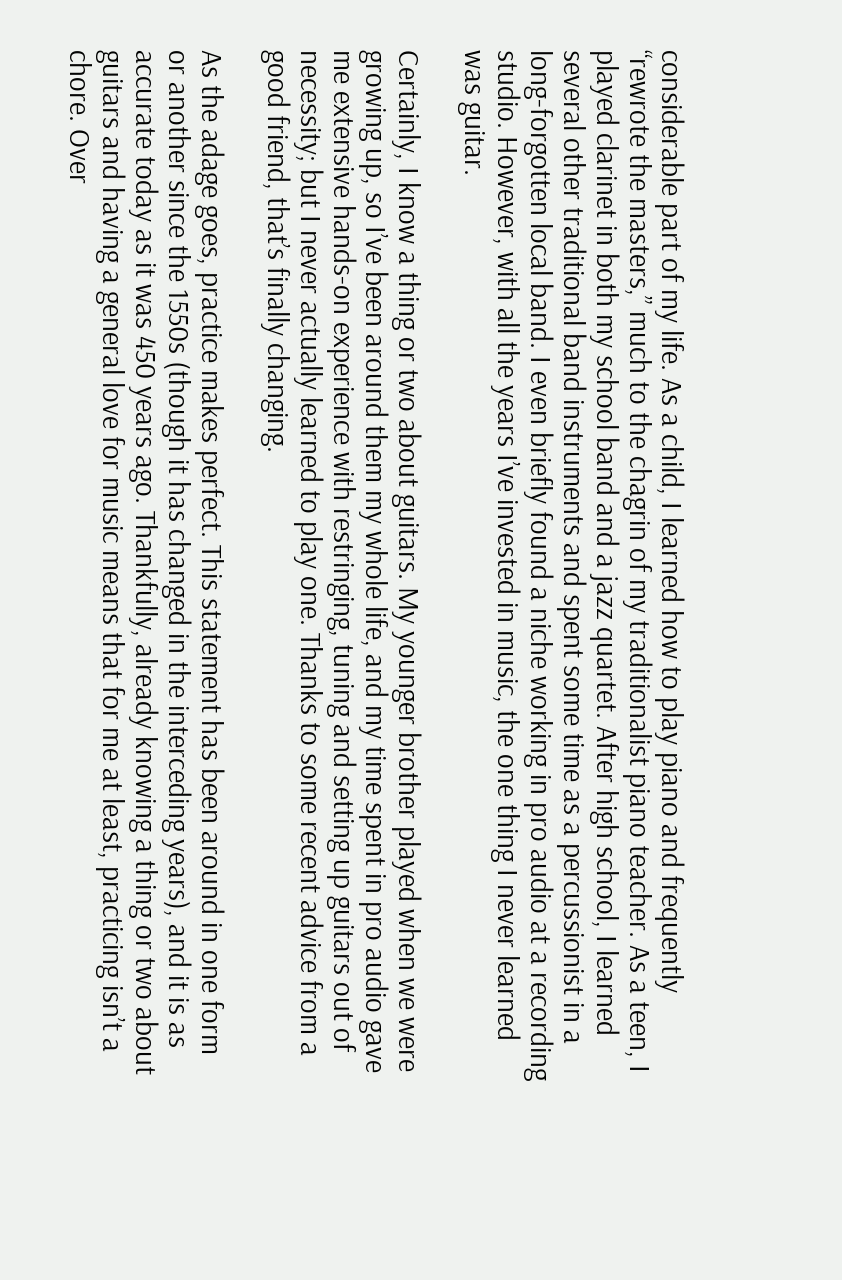considerable part of my life. As a child, I learned how to play piano and frequently “rewrote the masters,” much to the chagrin of my traditionalist piano teacher. As a teen, I played clarinet in both my school band and a jazz quartet. After high school, I learned several other traditional band instruments and spent some time as a percussionist in a long-forgotten local band. I even briefly found a niche working in pro audio at a recording studio. However, with all the years I’ve invested in music, the one thing I never learned was guitar.

Certainly, I know a thing or two about guitars. My younger brother played when we were growing up, so I’ve been around them my whole life, and my time spent in pro audio gave me extensive hands-on experience with restringing, tuning and setting up guitars out of necessity; but I never actually learned to play one. Thanks to some recent advice from a good friend, that’s finally changing.

As the adage goes, practice makes perfect. This statement has been around in one form or another since the 1550s (though it has changed in the interceding years), and it is as accurate today as it was 450 years ago. Thankfully, already knowing a thing or two about guitars and having a general love for music means that for me at least, practicing isn’t a chore. Over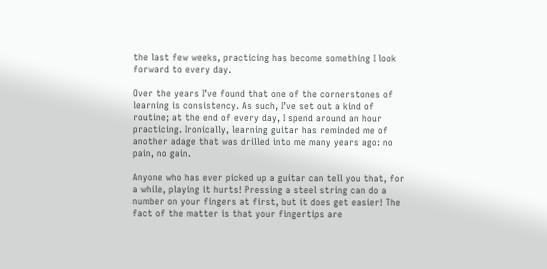the last few weeks, practicing has become something I look forward to every day.

Over the years I’ve found that one of the cornerstones of learning is consistency. As such, I’ve set out a kind of routine; at the end of every day, I spend around an hour practicing. Ironically, learning guitar has reminded me of another adage that was drilled into me many years ago: no pain, no gain.

Anyone who has ever picked up a guitar can tell you that, for a while, playing it hurts! Pressing a steel string can do a number on your fingers at first, but it does get easier! The fact of the matter is that your fingertips are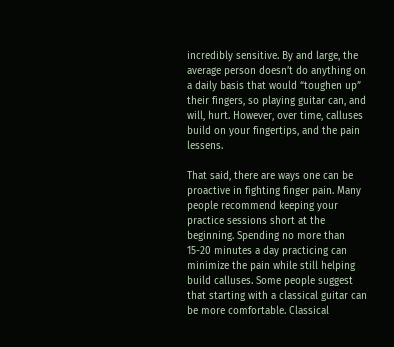incredibly sensitive. By and large, the average person doesn’t do anything on a daily basis that would “toughen up” their fingers, so playing guitar can, and will, hurt. However, over time, calluses build on your fingertips, and the pain lessens.

That said, there are ways one can be proactive in fighting finger pain. Many people recommend keeping your practice sessions short at the beginning. Spending no more than 15-20 minutes a day practicing can minimize the pain while still helping build calluses. Some people suggest that starting with a classical guitar can be more comfortable. Classical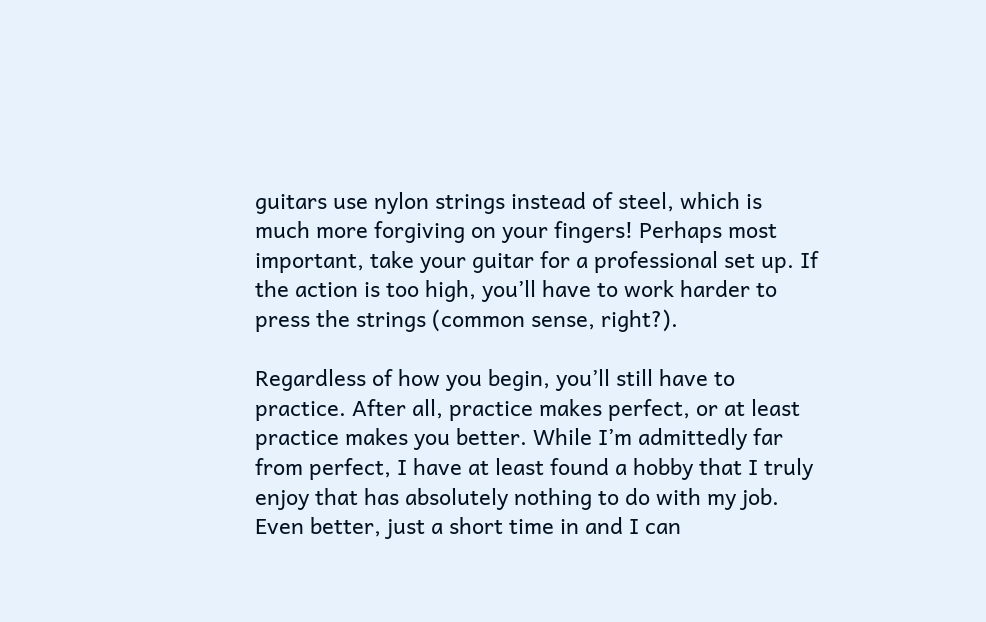guitars use nylon strings instead of steel, which is much more forgiving on your fingers! Perhaps most important, take your guitar for a professional set up. If the action is too high, you’ll have to work harder to press the strings (common sense, right?).

Regardless of how you begin, you’ll still have to practice. After all, practice makes perfect, or at least practice makes you better. While I’m admittedly far from perfect, I have at least found a hobby that I truly enjoy that has absolutely nothing to do with my job. Even better, just a short time in and I can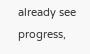already see progress,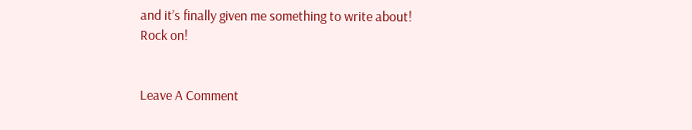and it’s finally given me something to write about! Rock on!


Leave A Comment